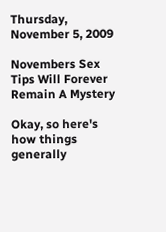Thursday, November 5, 2009

Novembers Sex Tips Will Forever Remain A Mystery

Okay, so here's how things generally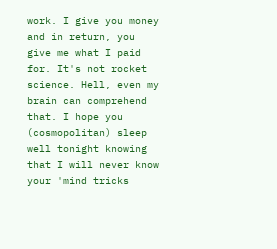work. I give you money and in return, you give me what I paid for. It's not rocket science. Hell, even my brain can comprehend that. I hope you (cosmopolitan) sleep well tonight knowing that I will never know your 'mind tricks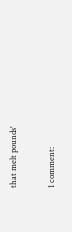that melt pounds'

1 comment: